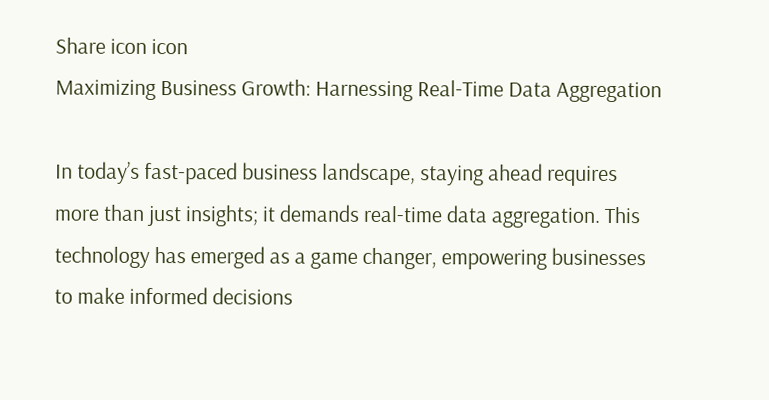Share icon icon
Maximizing Business Growth: Harnessing Real-Time Data Aggregation

In today’s fast-paced business landscape, staying ahead requires more than just insights; it demands real-time data aggregation. This technology has emerged as a game changer, empowering businesses to make informed decisions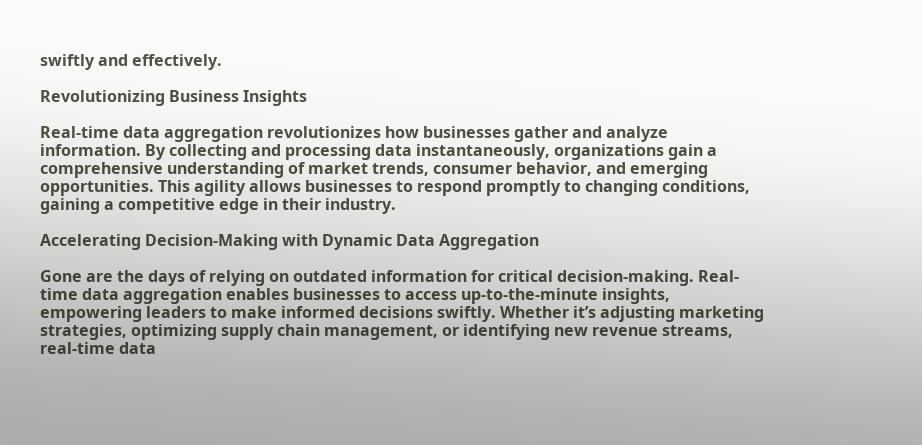swiftly and effectively.

Revolutionizing Business Insights

Real-time data aggregation revolutionizes how businesses gather and analyze information. By collecting and processing data instantaneously, organizations gain a comprehensive understanding of market trends, consumer behavior, and emerging opportunities. This agility allows businesses to respond promptly to changing conditions, gaining a competitive edge in their industry.

Accelerating Decision-Making with Dynamic Data Aggregation

Gone are the days of relying on outdated information for critical decision-making. Real-time data aggregation enables businesses to access up-to-the-minute insights, empowering leaders to make informed decisions swiftly. Whether it’s adjusting marketing strategies, optimizing supply chain management, or identifying new revenue streams, real-time data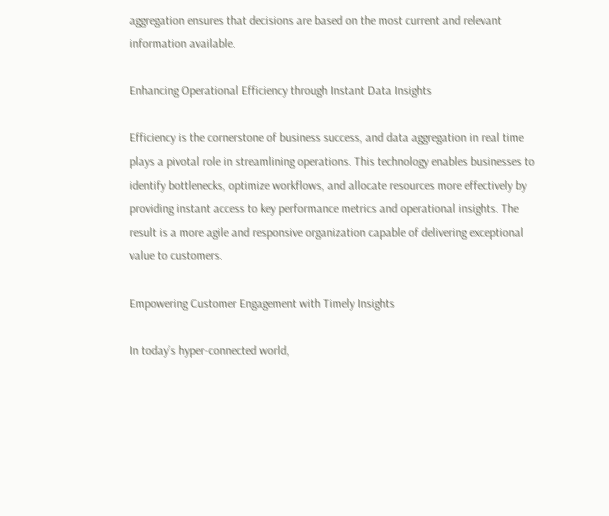aggregation ensures that decisions are based on the most current and relevant information available.

Enhancing Operational Efficiency through Instant Data Insights

Efficiency is the cornerstone of business success, and data aggregation in real time plays a pivotal role in streamlining operations. This technology enables businesses to identify bottlenecks, optimize workflows, and allocate resources more effectively by providing instant access to key performance metrics and operational insights. The result is a more agile and responsive organization capable of delivering exceptional value to customers.

Empowering Customer Engagement with Timely Insights

In today’s hyper-connected world,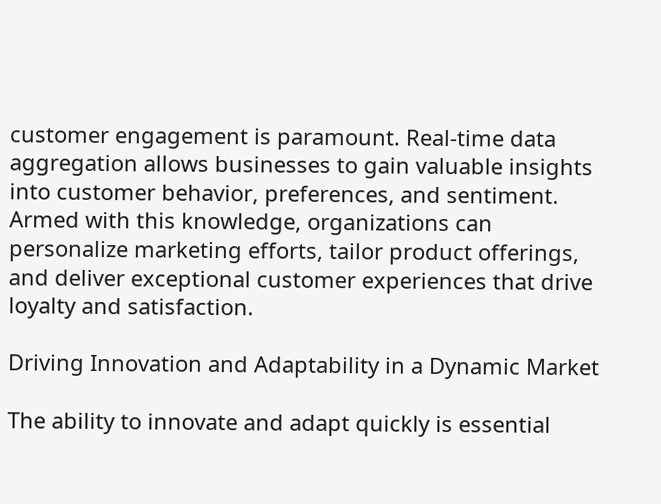customer engagement is paramount. Real-time data aggregation allows businesses to gain valuable insights into customer behavior, preferences, and sentiment. Armed with this knowledge, organizations can personalize marketing efforts, tailor product offerings, and deliver exceptional customer experiences that drive loyalty and satisfaction.

Driving Innovation and Adaptability in a Dynamic Market

The ability to innovate and adapt quickly is essential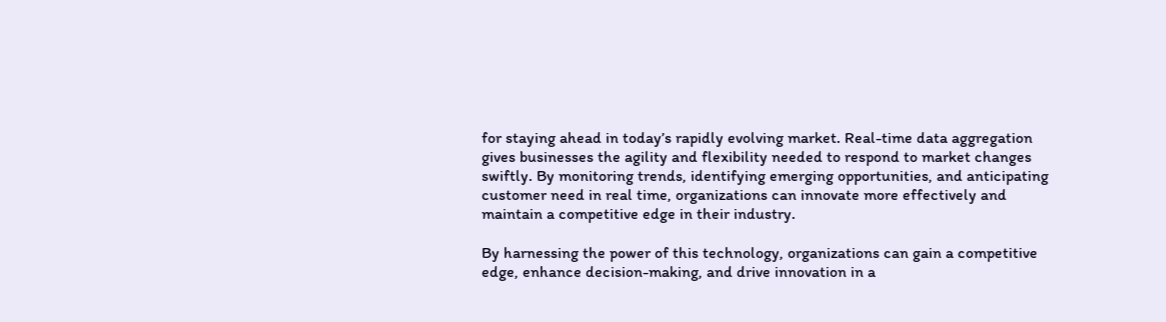for staying ahead in today’s rapidly evolving market. Real-time data aggregation gives businesses the agility and flexibility needed to respond to market changes swiftly. By monitoring trends, identifying emerging opportunities, and anticipating customer need in real time, organizations can innovate more effectively and maintain a competitive edge in their industry.

By harnessing the power of this technology, organizations can gain a competitive edge, enhance decision-making, and drive innovation in a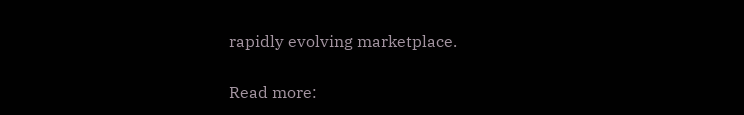rapidly evolving marketplace.

Read more: